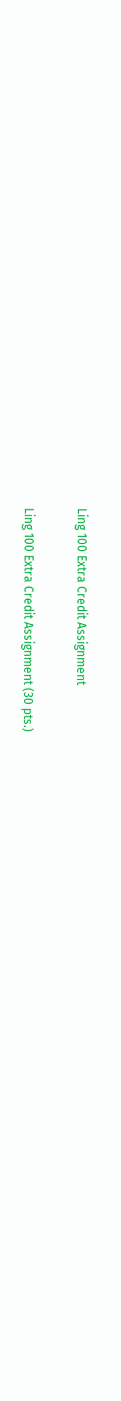Ling 100 Extra Credit Assignment

Ling 100 Extra Credit Assignment (30 pts.)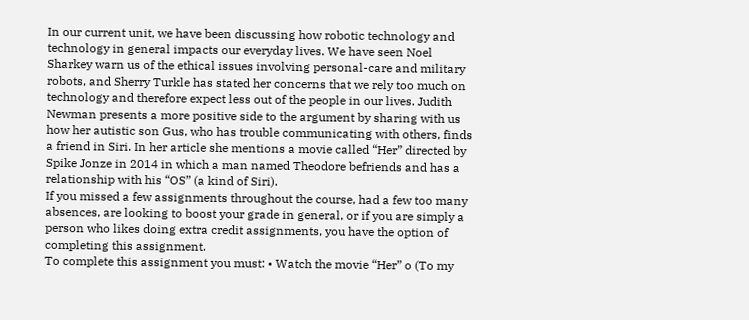In our current unit, we have been discussing how robotic technology and technology in general impacts our everyday lives. We have seen Noel Sharkey warn us of the ethical issues involving personal-care and military robots, and Sherry Turkle has stated her concerns that we rely too much on technology and therefore expect less out of the people in our lives. Judith Newman presents a more positive side to the argument by sharing with us how her autistic son Gus, who has trouble communicating with others, finds a friend in Siri. In her article she mentions a movie called “Her” directed by Spike Jonze in 2014 in which a man named Theodore befriends and has a relationship with his “OS” (a kind of Siri).
If you missed a few assignments throughout the course, had a few too many absences, are looking to boost your grade in general, or if you are simply a person who likes doing extra credit assignments, you have the option of completing this assignment.
To complete this assignment you must: • Watch the movie “Her” o (To my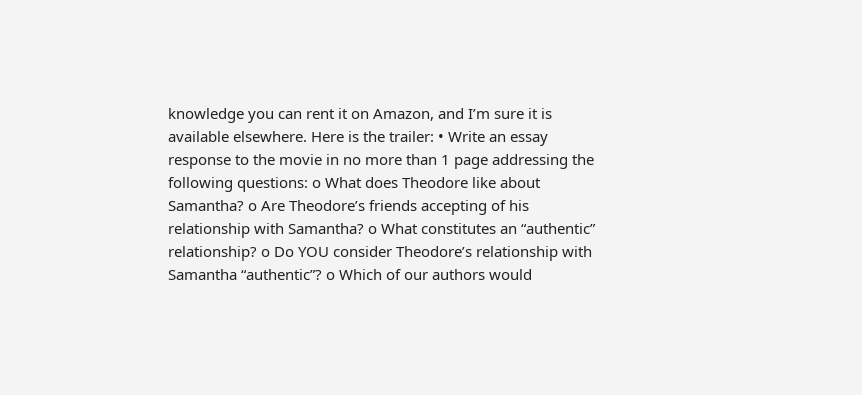knowledge you can rent it on Amazon, and I’m sure it is available elsewhere. Here is the trailer: • Write an essay response to the movie in no more than 1 page addressing the following questions: o What does Theodore like about Samantha? o Are Theodore’s friends accepting of his relationship with Samantha? o What constitutes an “authentic” relationship? o Do YOU consider Theodore’s relationship with Samantha “authentic”? o Which of our authors would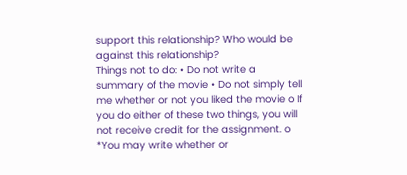support this relationship? Who would be against this relationship?
Things not to do: • Do not write a summary of the movie • Do not simply tell me whether or not you liked the movie o If you do either of these two things, you will not receive credit for the assignment. o *You may write whether or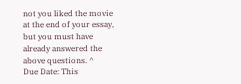not you liked the movie at the end of your essay, but you must have already answered the above questions. ^
Due Date: This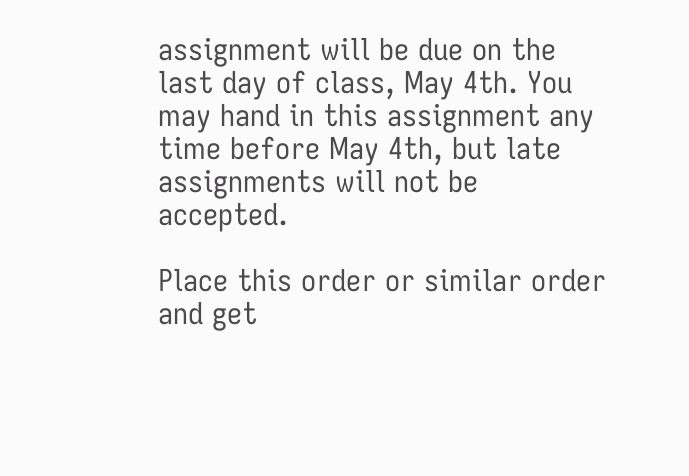assignment will be due on the last day of class, May 4th. You may hand in this assignment any time before May 4th, but late assignments will not be accepted.

Place this order or similar order and get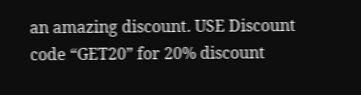an amazing discount. USE Discount code “GET20” for 20% discount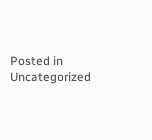Posted in Uncategorized